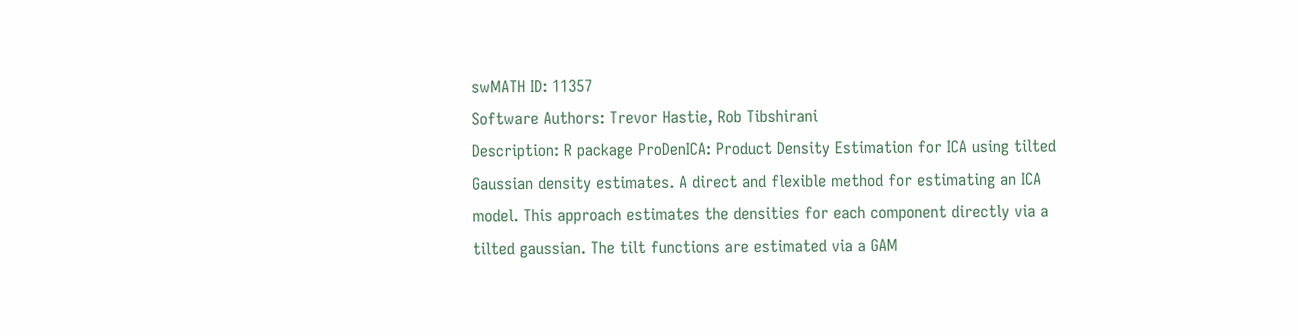swMATH ID: 11357
Software Authors: Trevor Hastie, Rob Tibshirani
Description: R package ProDenICA: Product Density Estimation for ICA using tilted Gaussian density estimates. A direct and flexible method for estimating an ICA model. This approach estimates the densities for each component directly via a tilted gaussian. The tilt functions are estimated via a GAM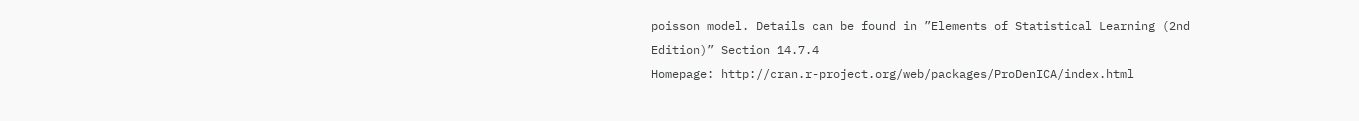poisson model. Details can be found in ”Elements of Statistical Learning (2nd Edition)” Section 14.7.4
Homepage: http://cran.r-project.org/web/packages/ProDenICA/index.html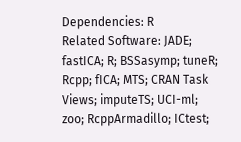Dependencies: R
Related Software: JADE; fastICA; R; BSSasymp; tuneR; Rcpp; fICA; MTS; CRAN Task Views; imputeTS; UCI-ml; zoo; RcppArmadillo; ICtest;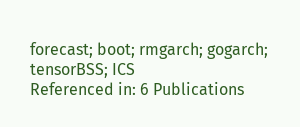forecast; boot; rmgarch; gogarch; tensorBSS; ICS
Referenced in: 6 Publications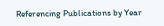Referencing Publications by Year